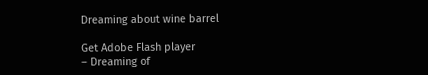Dreaming about wine barrel

Get Adobe Flash player
– Dreaming of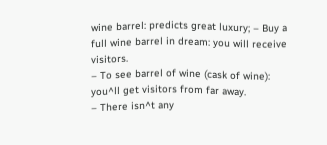wine barrel: predicts great luxury; – Buy a full wine barrel in dream: you will receive visitors.
– To see barrel of wine (cask of wine): you^ll get visitors from far away.
– There isn^t any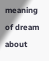meaning of dream about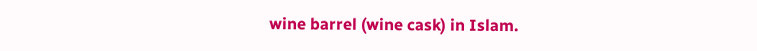wine barrel (wine cask) in Islam.